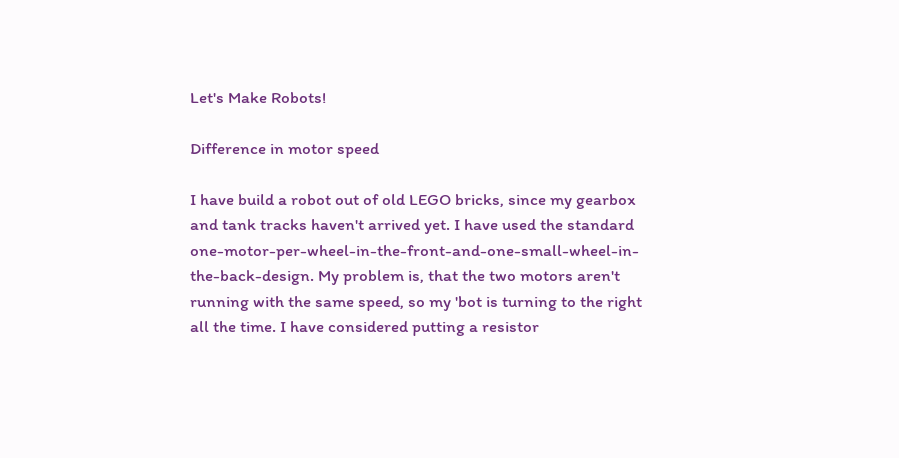Let's Make Robots!

Difference in motor speed

I have build a robot out of old LEGO bricks, since my gearbox and tank tracks haven't arrived yet. I have used the standard one-motor-per-wheel-in-the-front-and-one-small-wheel-in-the-back-design. My problem is, that the two motors aren't running with the same speed, so my 'bot is turning to the right all the time. I have considered putting a resistor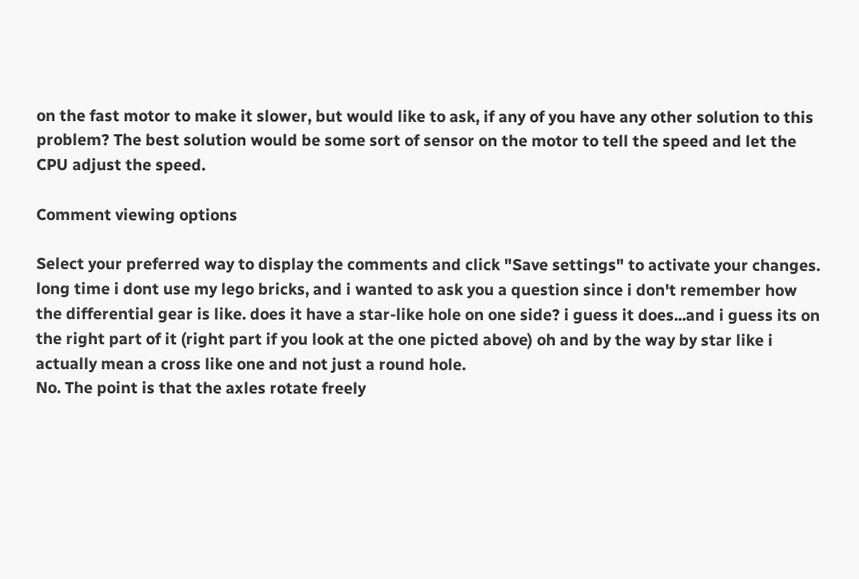on the fast motor to make it slower, but would like to ask, if any of you have any other solution to this problem? The best solution would be some sort of sensor on the motor to tell the speed and let the CPU adjust the speed.

Comment viewing options

Select your preferred way to display the comments and click "Save settings" to activate your changes.
long time i dont use my lego bricks, and i wanted to ask you a question since i don't remember how the differential gear is like. does it have a star-like hole on one side? i guess it does...and i guess its on the right part of it (right part if you look at the one picted above) oh and by the way by star like i actually mean a cross like one and not just a round hole.
No. The point is that the axles rotate freely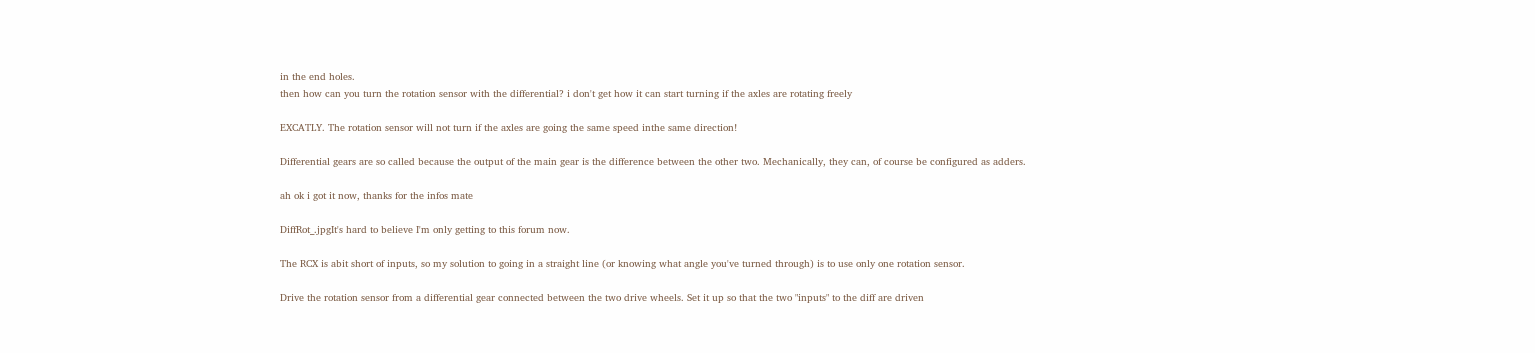in the end holes.
then how can you turn the rotation sensor with the differential? i don't get how it can start turning if the axles are rotating freely

EXCATLY. The rotation sensor will not turn if the axles are going the same speed inthe same direction!

Differential gears are so called because the output of the main gear is the difference between the other two. Mechanically, they can, of course be configured as adders.

ah ok i got it now, thanks for the infos mate

DiffRot_.jpgIt's hard to believe I'm only getting to this forum now.

The RCX is abit short of inputs, so my solution to going in a straight line (or knowing what angle you've turned through) is to use only one rotation sensor.

Drive the rotation sensor from a differential gear connected between the two drive wheels. Set it up so that the two "inputs" to the diff are driven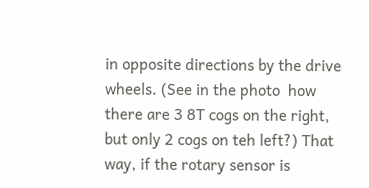in opposite directions by the drive wheels. (See in the photo  how there are 3 8T cogs on the right, but only 2 cogs on teh left?) That way, if the rotary sensor is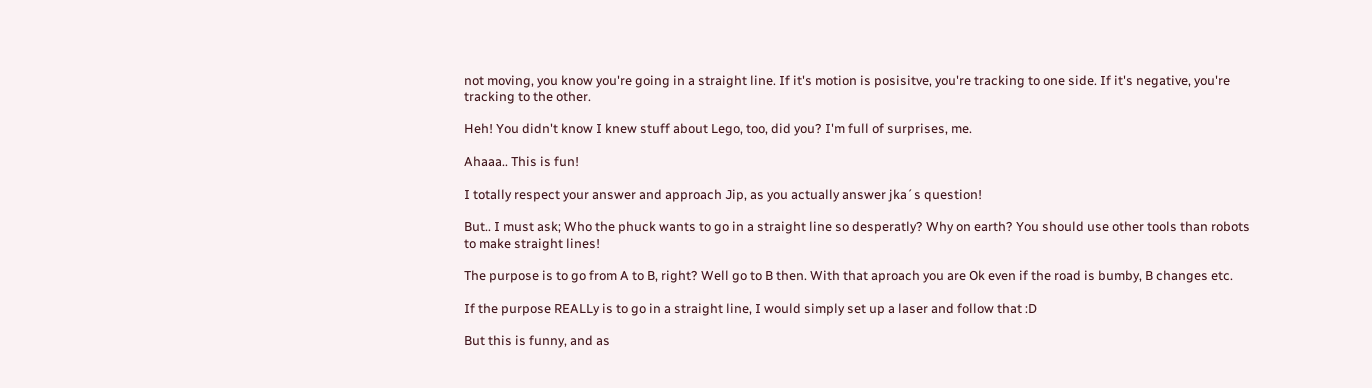not moving, you know you're going in a straight line. If it's motion is posisitve, you're tracking to one side. If it's negative, you're tracking to the other.

Heh! You didn't know I knew stuff about Lego, too, did you? I'm full of surprises, me.

Ahaaa.. This is fun!

I totally respect your answer and approach Jip, as you actually answer jka´s question!

But.. I must ask; Who the phuck wants to go in a straight line so desperatly? Why on earth? You should use other tools than robots to make straight lines!

The purpose is to go from A to B, right? Well go to B then. With that aproach you are Ok even if the road is bumby, B changes etc.

If the purpose REALLy is to go in a straight line, I would simply set up a laser and follow that :D

But this is funny, and as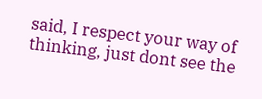said, I respect your way of thinking, just dont see the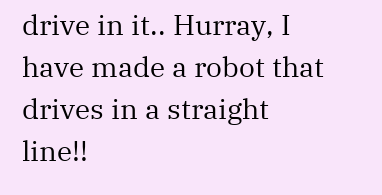drive in it.. Hurray, I have made a robot that drives in a straight line!!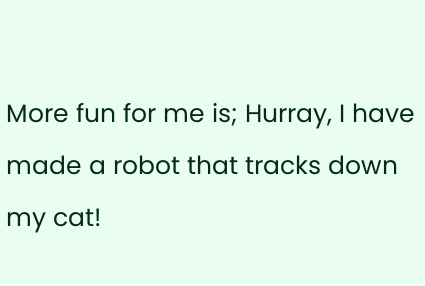More fun for me is; Hurray, I have made a robot that tracks down my cat!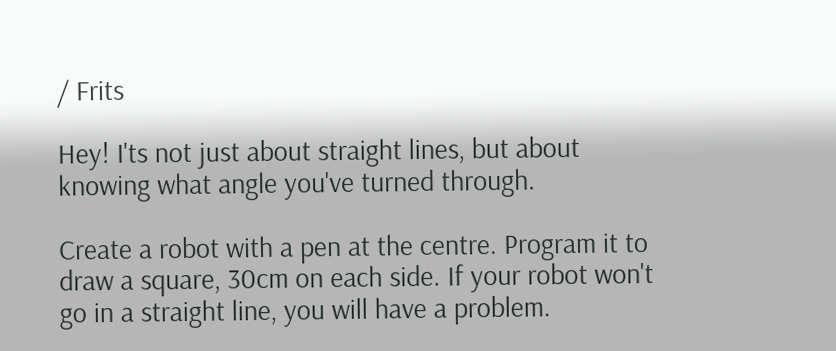/ Frits

Hey! I'ts not just about straight lines, but about knowing what angle you've turned through.

Create a robot with a pen at the centre. Program it to draw a square, 30cm on each side. If your robot won't go in a straight line, you will have a problem.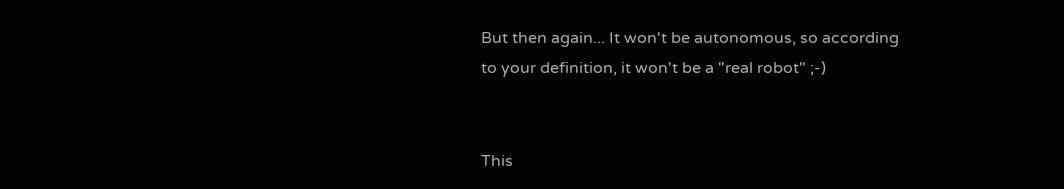But then again... It won't be autonomous, so according to your definition, it won't be a "real robot" ;-)


This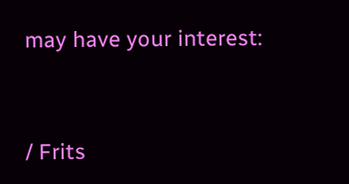may have your interest:


/ Frits